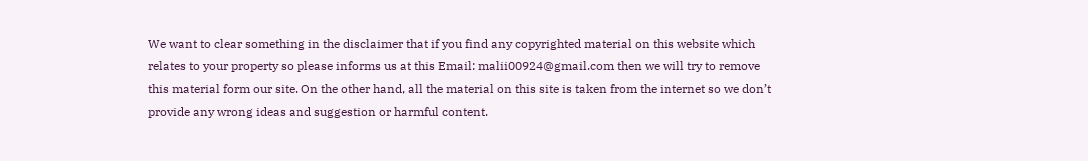We want to clear something in the disclaimer that if you find any copyrighted material on this website which relates to your property so please informs us at this Email: malii00924@gmail.com then we will try to remove this material form our site. On the other hand, all the material on this site is taken from the internet so we don’t provide any wrong ideas and suggestion or harmful content.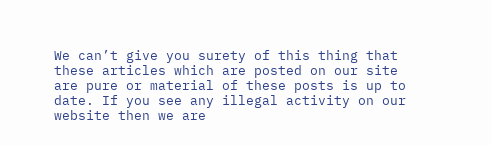We can’t give you surety of this thing that these articles which are posted on our site are pure or material of these posts is up to date. If you see any illegal activity on our website then we are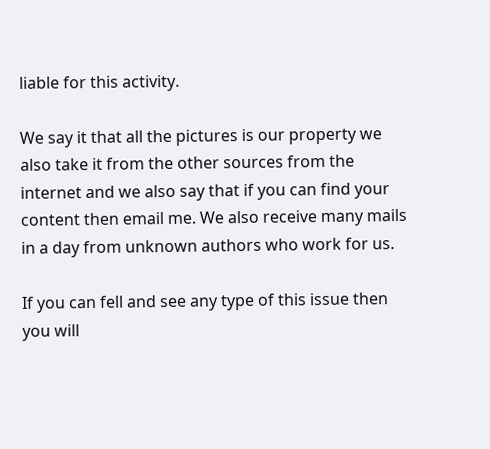liable for this activity.

We say it that all the pictures is our property we also take it from the other sources from the internet and we also say that if you can find your content then email me. We also receive many mails in a day from unknown authors who work for us.

If you can fell and see any type of this issue then you will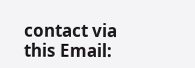contact via this Email: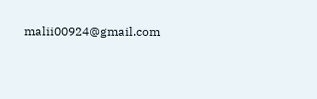malii00924@gmail.com